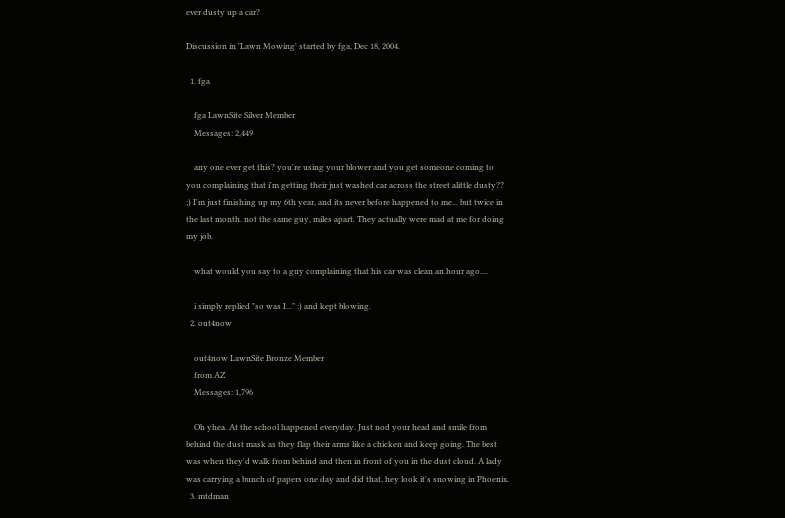ever dusty up a car?

Discussion in 'Lawn Mowing' started by fga, Dec 18, 2004.

  1. fga

    fga LawnSite Silver Member
    Messages: 2,449

    any one ever get this? you're using your blower and you get someone coming to you complaining that i'm getting their just washed car across the street alittle dusty?? ;) I'm just finishing up my 6th year, and its never before happened to me... but twice in the last month. not the same guy, miles apart. They actually were mad at me for doing my job.

    what would you say to a guy complaining that his car was clean an hour ago....

    i simply replied "so was I..." :) and kept blowing.
  2. out4now

    out4now LawnSite Bronze Member
    from AZ
    Messages: 1,796

    Oh yhea. At the school happened everyday. Just nod your head and smile from behind the dust mask as they flap their arms like a chicken and keep going. The best was when they'd walk from behind and then in front of you in the dust cloud. A lady was carrying a bunch of papers one day and did that, hey look it's snowing in Phoenix.
  3. mtdman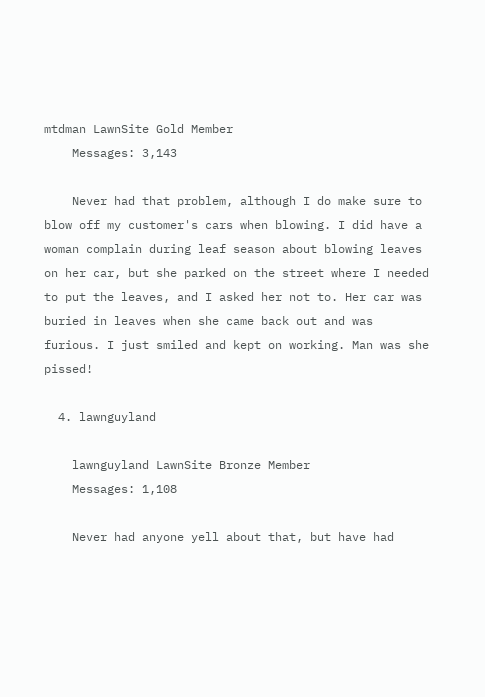mtdman LawnSite Gold Member
    Messages: 3,143

    Never had that problem, although I do make sure to blow off my customer's cars when blowing. I did have a woman complain during leaf season about blowing leaves on her car, but she parked on the street where I needed to put the leaves, and I asked her not to. Her car was buried in leaves when she came back out and was furious. I just smiled and kept on working. Man was she pissed!

  4. lawnguyland

    lawnguyland LawnSite Bronze Member
    Messages: 1,108

    Never had anyone yell about that, but have had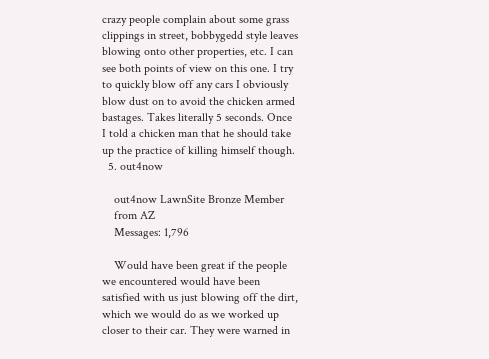crazy people complain about some grass clippings in street, bobbygedd style leaves blowing onto other properties, etc. I can see both points of view on this one. I try to quickly blow off any cars I obviously blow dust on to avoid the chicken armed bastages. Takes literally 5 seconds. Once I told a chicken man that he should take up the practice of killing himself though.
  5. out4now

    out4now LawnSite Bronze Member
    from AZ
    Messages: 1,796

    Would have been great if the people we encountered would have been satisfied with us just blowing off the dirt, which we would do as we worked up closer to their car. They were warned in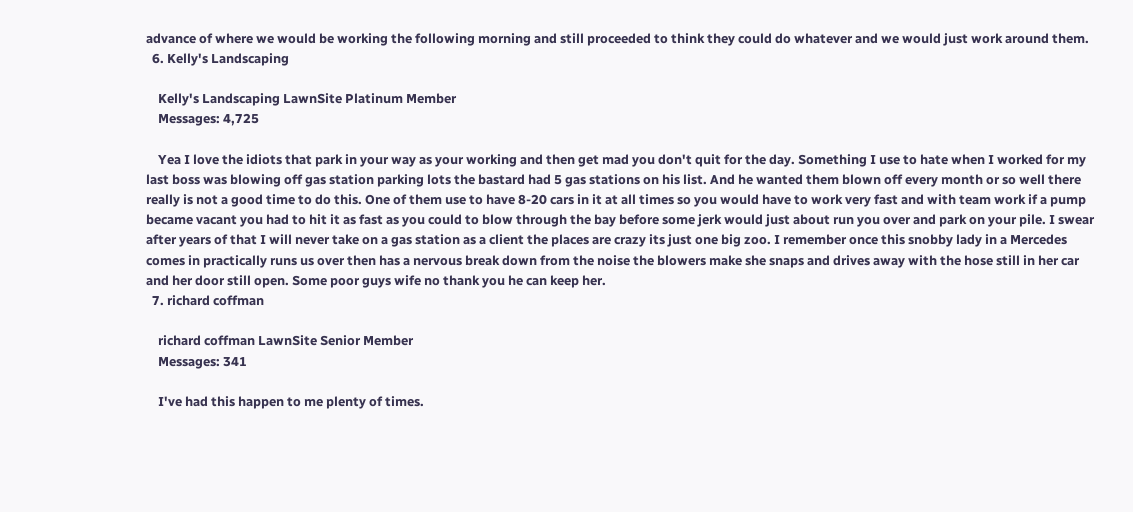advance of where we would be working the following morning and still proceeded to think they could do whatever and we would just work around them.
  6. Kelly's Landscaping

    Kelly's Landscaping LawnSite Platinum Member
    Messages: 4,725

    Yea I love the idiots that park in your way as your working and then get mad you don't quit for the day. Something I use to hate when I worked for my last boss was blowing off gas station parking lots the bastard had 5 gas stations on his list. And he wanted them blown off every month or so well there really is not a good time to do this. One of them use to have 8-20 cars in it at all times so you would have to work very fast and with team work if a pump became vacant you had to hit it as fast as you could to blow through the bay before some jerk would just about run you over and park on your pile. I swear after years of that I will never take on a gas station as a client the places are crazy its just one big zoo. I remember once this snobby lady in a Mercedes comes in practically runs us over then has a nervous break down from the noise the blowers make she snaps and drives away with the hose still in her car and her door still open. Some poor guys wife no thank you he can keep her.
  7. richard coffman

    richard coffman LawnSite Senior Member
    Messages: 341

    I've had this happen to me plenty of times.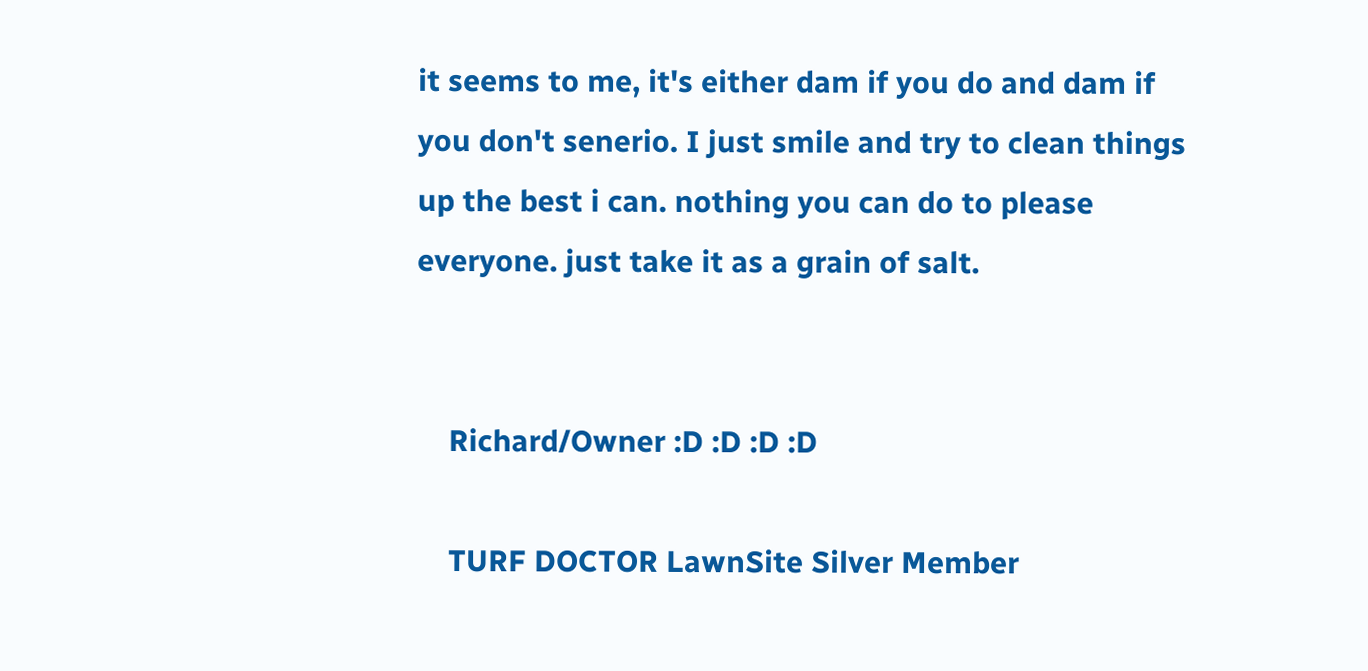it seems to me, it's either dam if you do and dam if you don't senerio. I just smile and try to clean things up the best i can. nothing you can do to please everyone. just take it as a grain of salt.


    Richard/Owner :D :D :D :D

    TURF DOCTOR LawnSite Silver Member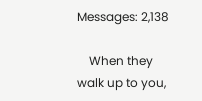Messages: 2,138

    When they walk up to you,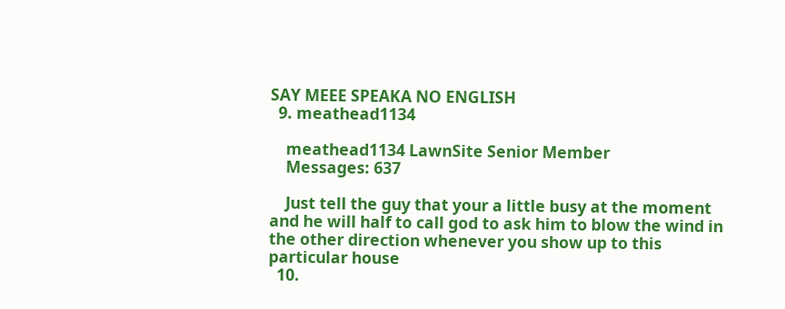SAY MEEE SPEAKA NO ENGLISH
  9. meathead1134

    meathead1134 LawnSite Senior Member
    Messages: 637

    Just tell the guy that your a little busy at the moment and he will half to call god to ask him to blow the wind in the other direction whenever you show up to this particular house
  10.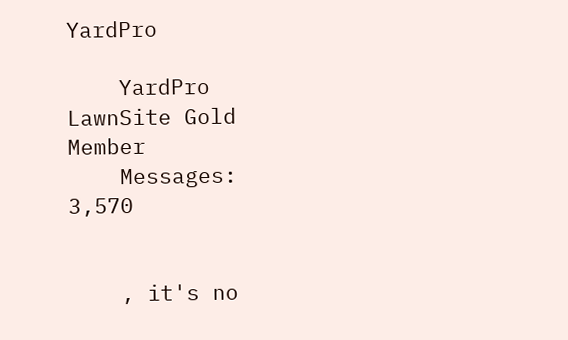YardPro

    YardPro LawnSite Gold Member
    Messages: 3,570


    , it's no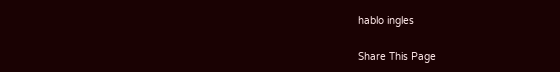hablo ingles

Share This Page